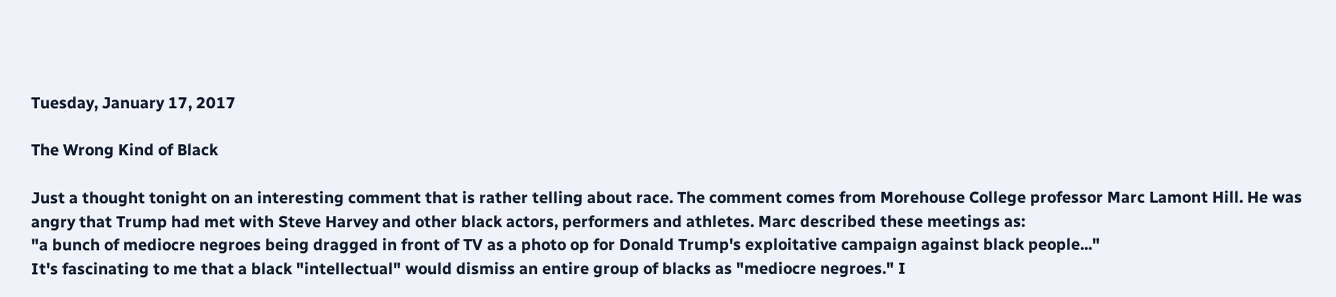Tuesday, January 17, 2017

The Wrong Kind of Black

Just a thought tonight on an interesting comment that is rather telling about race. The comment comes from Morehouse College professor Marc Lamont Hill. He was angry that Trump had met with Steve Harvey and other black actors, performers and athletes. Marc described these meetings as:
"a bunch of mediocre negroes being dragged in front of TV as a photo op for Donald Trump's exploitative campaign against black people..."
It's fascinating to me that a black "intellectual" would dismiss an entire group of blacks as "mediocre negroes." I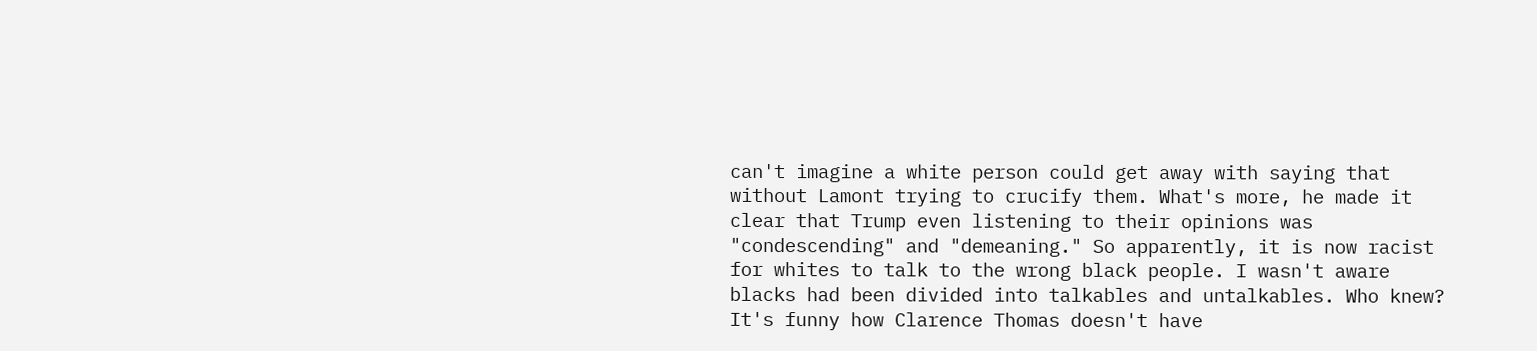can't imagine a white person could get away with saying that without Lamont trying to crucify them. What's more, he made it clear that Trump even listening to their opinions was "condescending" and "demeaning." So apparently, it is now racist for whites to talk to the wrong black people. I wasn't aware blacks had been divided into talkables and untalkables. Who knew? It's funny how Clarence Thomas doesn't have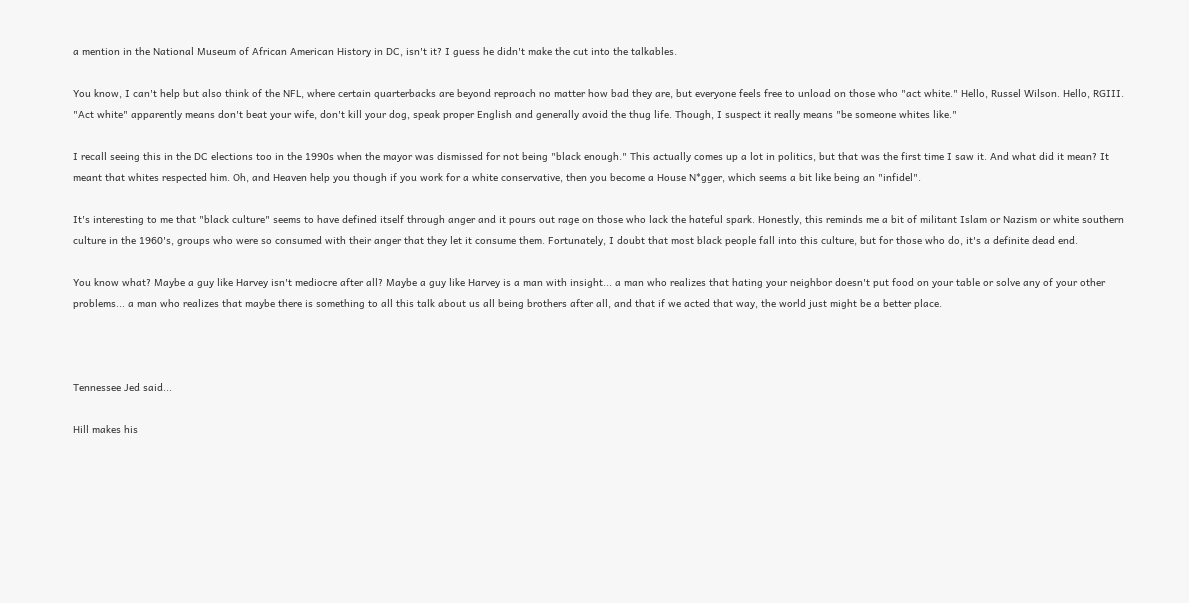a mention in the National Museum of African American History in DC, isn't it? I guess he didn't make the cut into the talkables.

You know, I can't help but also think of the NFL, where certain quarterbacks are beyond reproach no matter how bad they are, but everyone feels free to unload on those who "act white." Hello, Russel Wilson. Hello, RGIII. "Act white" apparently means don't beat your wife, don't kill your dog, speak proper English and generally avoid the thug life. Though, I suspect it really means "be someone whites like."

I recall seeing this in the DC elections too in the 1990s when the mayor was dismissed for not being "black enough." This actually comes up a lot in politics, but that was the first time I saw it. And what did it mean? It meant that whites respected him. Oh, and Heaven help you though if you work for a white conservative, then you become a House N*gger, which seems a bit like being an "infidel".

It's interesting to me that "black culture" seems to have defined itself through anger and it pours out rage on those who lack the hateful spark. Honestly, this reminds me a bit of militant Islam or Nazism or white southern culture in the 1960's, groups who were so consumed with their anger that they let it consume them. Fortunately, I doubt that most black people fall into this culture, but for those who do, it's a definite dead end.

You know what? Maybe a guy like Harvey isn't mediocre after all? Maybe a guy like Harvey is a man with insight... a man who realizes that hating your neighbor doesn't put food on your table or solve any of your other problems... a man who realizes that maybe there is something to all this talk about us all being brothers after all, and that if we acted that way, the world just might be a better place.



Tennessee Jed said...

Hill makes his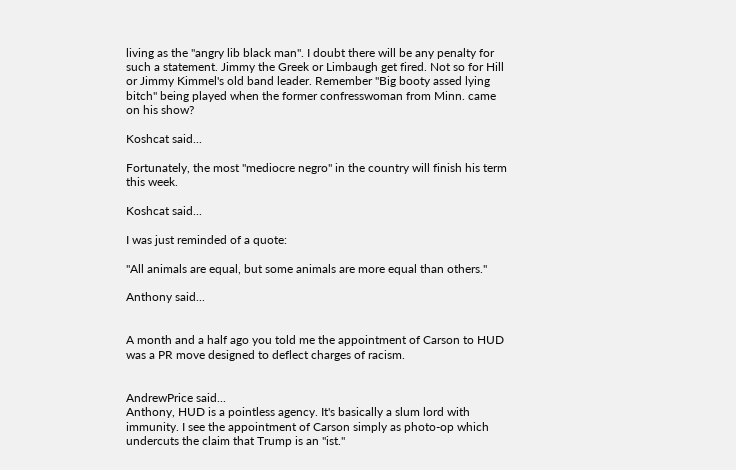living as the "angry lib black man". I doubt there will be any penalty for such a statement. Jimmy the Greek or Limbaugh get fired. Not so for Hill or Jimmy Kimmel's old band leader. Remember "Big booty assed lying bitch" being played when the former confresswoman from Minn. came on his show?

Koshcat said...

Fortunately, the most "mediocre negro" in the country will finish his term this week.

Koshcat said...

I was just reminded of a quote:

"All animals are equal, but some animals are more equal than others."

Anthony said...


A month and a half ago you told me the appointment of Carson to HUD was a PR move designed to deflect charges of racism.


AndrewPrice said...
Anthony, HUD is a pointless agency. It's basically a slum lord with immunity. I see the appointment of Carson simply as photo-op which undercuts the claim that Trump is an "ist."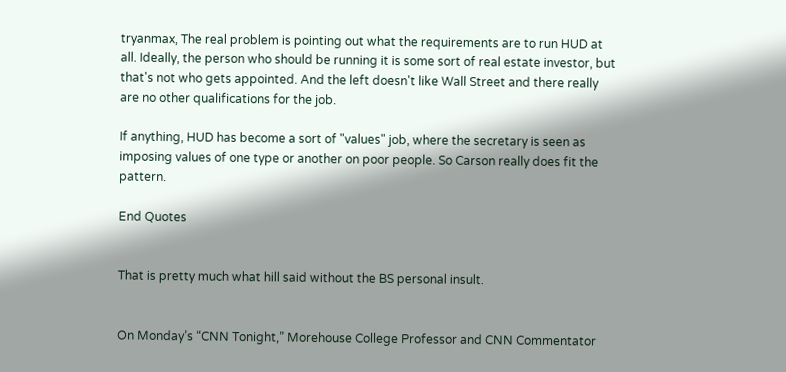tryanmax, The real problem is pointing out what the requirements are to run HUD at all. Ideally, the person who should be running it is some sort of real estate investor, but that's not who gets appointed. And the left doesn't like Wall Street and there really are no other qualifications for the job.

If anything, HUD has become a sort of "values" job, where the secretary is seen as imposing values of one type or another on poor people. So Carson really does fit the pattern.

End Quotes


That is pretty much what hill said without the BS personal insult.


On Monday’s “CNN Tonight,” Morehouse College Professor and CNN Commentator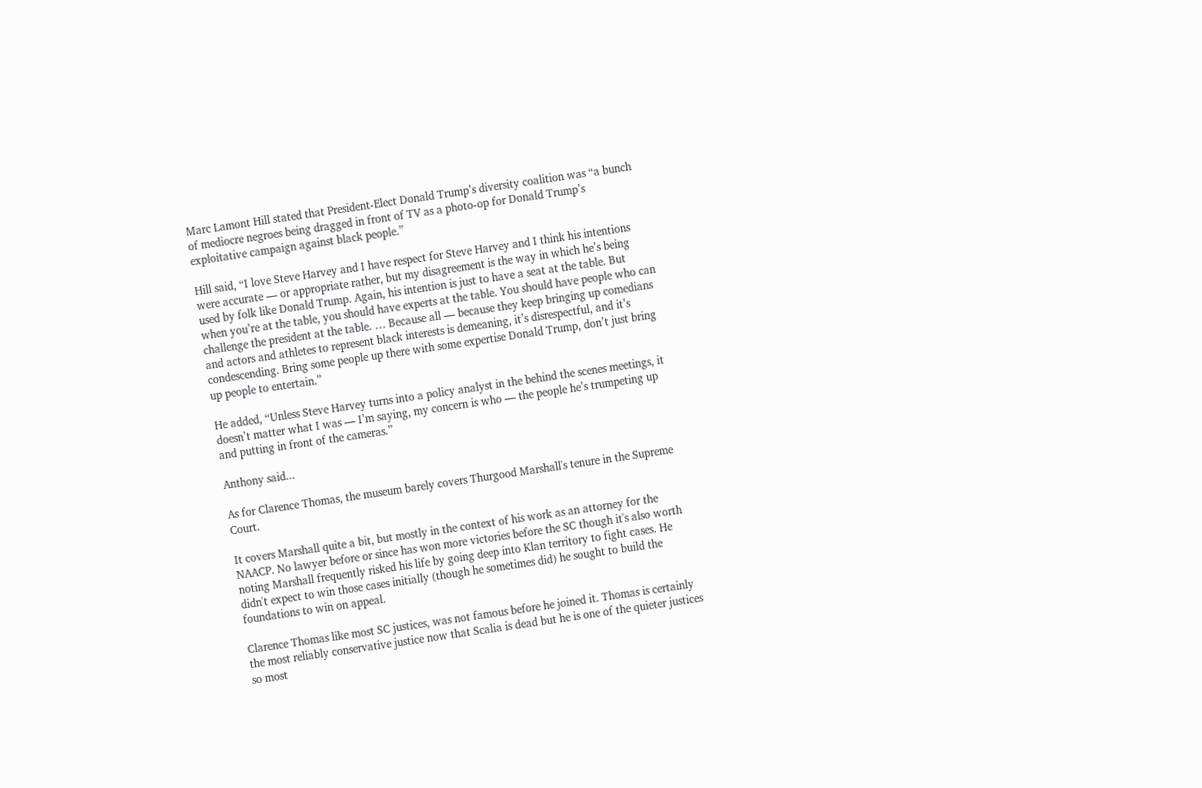Marc Lamont Hill stated that President-Elect Donald Trump’s diversity coalition was “a bunch of mediocre negroes being dragged in front of TV as a photo-op for Donald Trump’s exploitative campaign against black people.”

Hill said, “I love Steve Harvey and I have respect for Steve Harvey and I think his intentions were accurate — or appropriate rather, but my disagreement is the way in which he’s being used by folk like Donald Trump. Again, his intention is just to have a seat at the table. But when you’re at the table, you should have experts at the table. You should have people who can challenge the president at the table. … Because all — because they keep bringing up comedians and actors and athletes to represent black interests is demeaning, it’s disrespectful, and it’s condescending. Bring some people up there with some expertise Donald Trump, don’t just bring up people to entertain.”

He added, “Unless Steve Harvey turns into a policy analyst in the behind the scenes meetings, it doesn’t matter what I was — I’m saying, my concern is who — the people he’s trumpeting up and putting in front of the cameras.”

Anthony said...

As for Clarence Thomas, the museum barely covers Thurgood Marshall's tenure in the Supreme Court.

It covers Marshall quite a bit, but mostly in the context of his work as an attorney for the NAACP. No lawyer before or since has won more victories before the SC though it's also worth noting Marshall frequently risked his life by going deep into Klan territory to fight cases. He didn't expect to win those cases initially (though he sometimes did) he sought to build the foundations to win on appeal.

Clarence Thomas like most SC justices, was not famous before he joined it. Thomas is certainly the most reliably conservative justice now that Scalia is dead but he is one of the quieter justices so most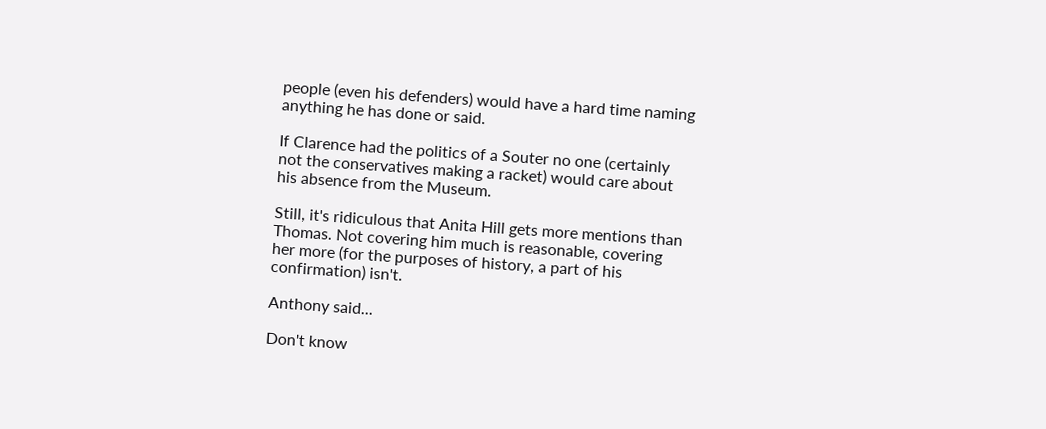people (even his defenders) would have a hard time naming anything he has done or said.

If Clarence had the politics of a Souter no one (certainly not the conservatives making a racket) would care about his absence from the Museum.

Still, it's ridiculous that Anita Hill gets more mentions than Thomas. Not covering him much is reasonable, covering her more (for the purposes of history, a part of his confirmation) isn't.

Anthony said...

Don't know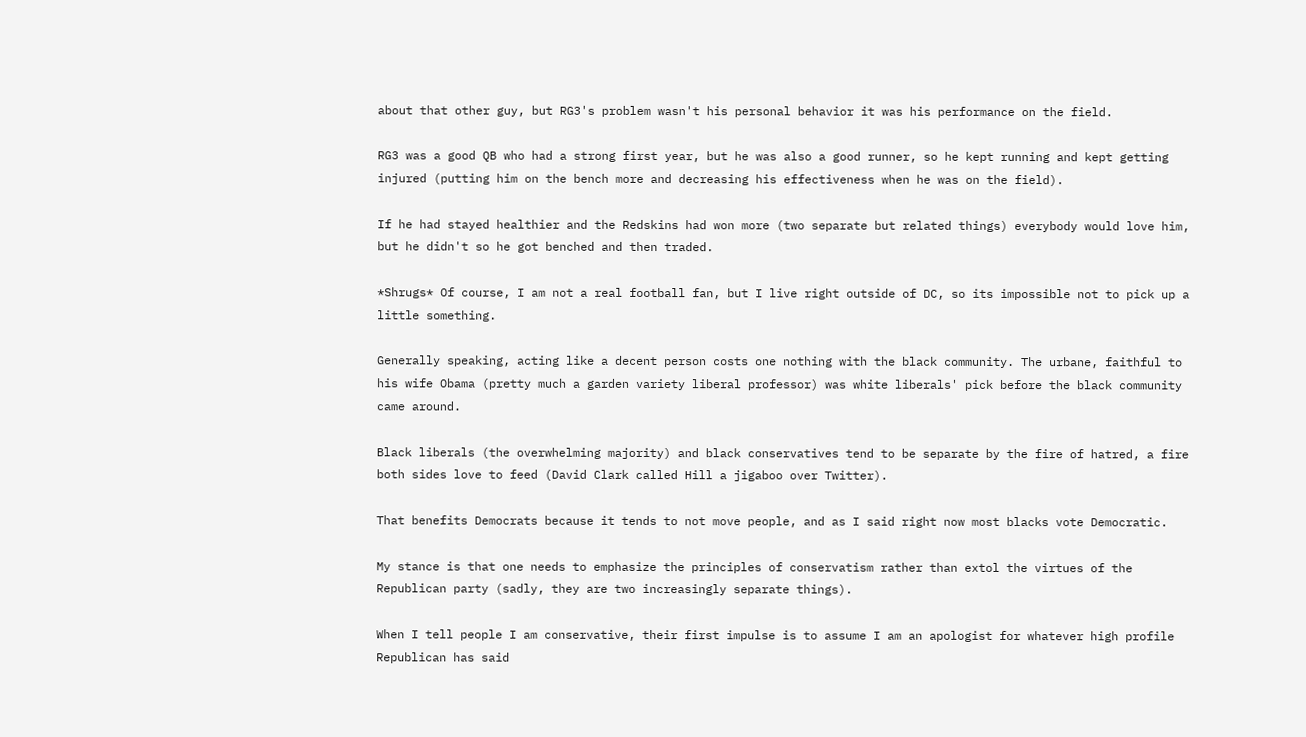about that other guy, but RG3's problem wasn't his personal behavior it was his performance on the field.

RG3 was a good QB who had a strong first year, but he was also a good runner, so he kept running and kept getting injured (putting him on the bench more and decreasing his effectiveness when he was on the field).

If he had stayed healthier and the Redskins had won more (two separate but related things) everybody would love him, but he didn't so he got benched and then traded.

*Shrugs* Of course, I am not a real football fan, but I live right outside of DC, so its impossible not to pick up a little something.

Generally speaking, acting like a decent person costs one nothing with the black community. The urbane, faithful to his wife Obama (pretty much a garden variety liberal professor) was white liberals' pick before the black community came around.

Black liberals (the overwhelming majority) and black conservatives tend to be separate by the fire of hatred, a fire both sides love to feed (David Clark called Hill a jigaboo over Twitter).

That benefits Democrats because it tends to not move people, and as I said right now most blacks vote Democratic.

My stance is that one needs to emphasize the principles of conservatism rather than extol the virtues of the Republican party (sadly, they are two increasingly separate things).

When I tell people I am conservative, their first impulse is to assume I am an apologist for whatever high profile Republican has said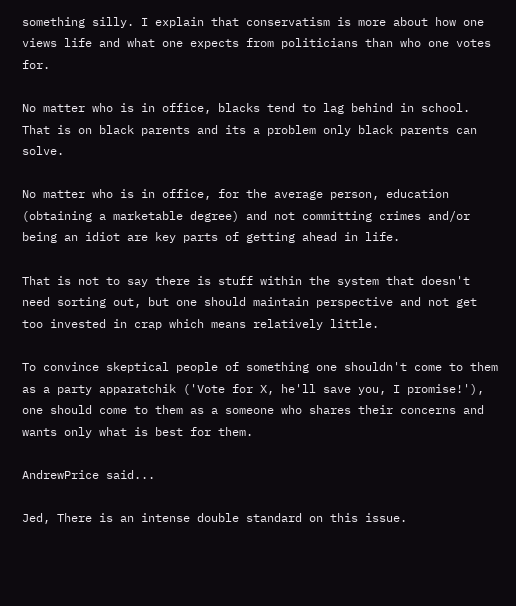something silly. I explain that conservatism is more about how one views life and what one expects from politicians than who one votes for.

No matter who is in office, blacks tend to lag behind in school. That is on black parents and its a problem only black parents can solve.

No matter who is in office, for the average person, education (obtaining a marketable degree) and not committing crimes and/or being an idiot are key parts of getting ahead in life.

That is not to say there is stuff within the system that doesn't need sorting out, but one should maintain perspective and not get too invested in crap which means relatively little.

To convince skeptical people of something one shouldn't come to them as a party apparatchik ('Vote for X, he'll save you, I promise!'), one should come to them as a someone who shares their concerns and wants only what is best for them.

AndrewPrice said...

Jed, There is an intense double standard on this issue.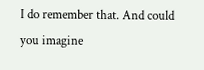I do remember that. And could you imagine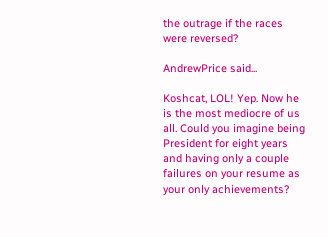the outrage if the races were reversed?

AndrewPrice said...

Koshcat, LOL! Yep. Now he is the most mediocre of us all. Could you imagine being President for eight years and having only a couple failures on your resume as your only achievements?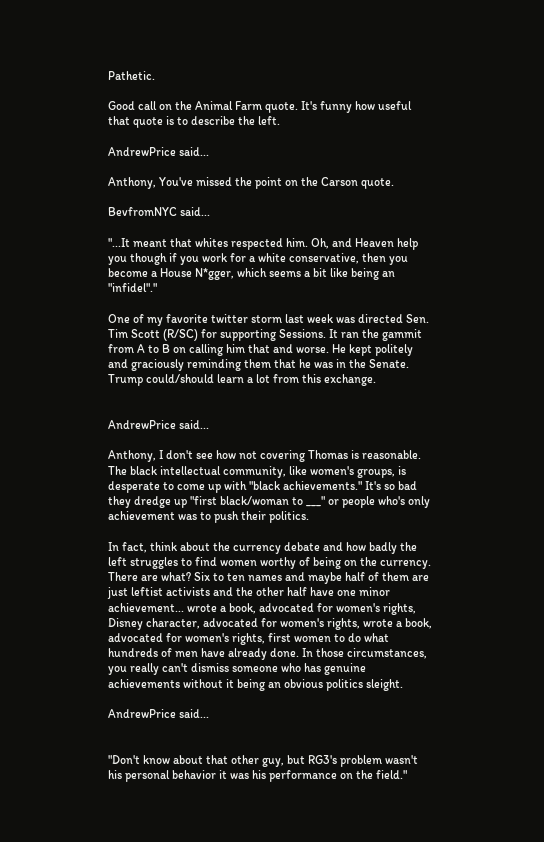Pathetic.

Good call on the Animal Farm quote. It's funny how useful that quote is to describe the left.

AndrewPrice said...

Anthony, You've missed the point on the Carson quote.

BevfromNYC said...

"...It meant that whites respected him. Oh, and Heaven help you though if you work for a white conservative, then you become a House N*gger, which seems a bit like being an "infidel"."

One of my favorite twitter storm last week was directed Sen. Tim Scott (R/SC) for supporting Sessions. It ran the gammit from A to B on calling him that and worse. He kept politely and graciously reminding them that he was in the Senate. Trump could/should learn a lot from this exchange.


AndrewPrice said...

Anthony, I don't see how not covering Thomas is reasonable. The black intellectual community, like women's groups, is desperate to come up with "black achievements." It's so bad they dredge up "first black/woman to ___" or people who's only achievement was to push their politics.

In fact, think about the currency debate and how badly the left struggles to find women worthy of being on the currency. There are what? Six to ten names and maybe half of them are just leftist activists and the other half have one minor achievement... wrote a book, advocated for women's rights, Disney character, advocated for women's rights, wrote a book, advocated for women's rights, first women to do what hundreds of men have already done. In those circumstances, you really can't dismiss someone who has genuine achievements without it being an obvious politics sleight.

AndrewPrice said...


"Don't know about that other guy, but RG3's problem wasn't his personal behavior it was his performance on the field."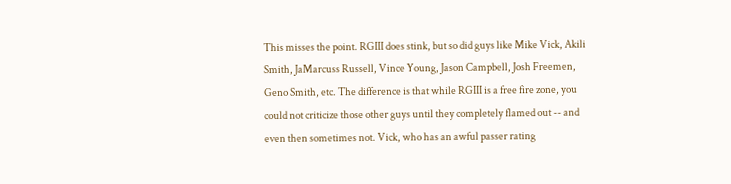This misses the point. RGIII does stink, but so did guys like Mike Vick, Akili Smith, JaMarcuss Russell, Vince Young, Jason Campbell, Josh Freemen, Geno Smith, etc. The difference is that while RGIII is a free fire zone, you could not criticize those other guys until they completely flamed out -- and even then sometimes not. Vick, who has an awful passer rating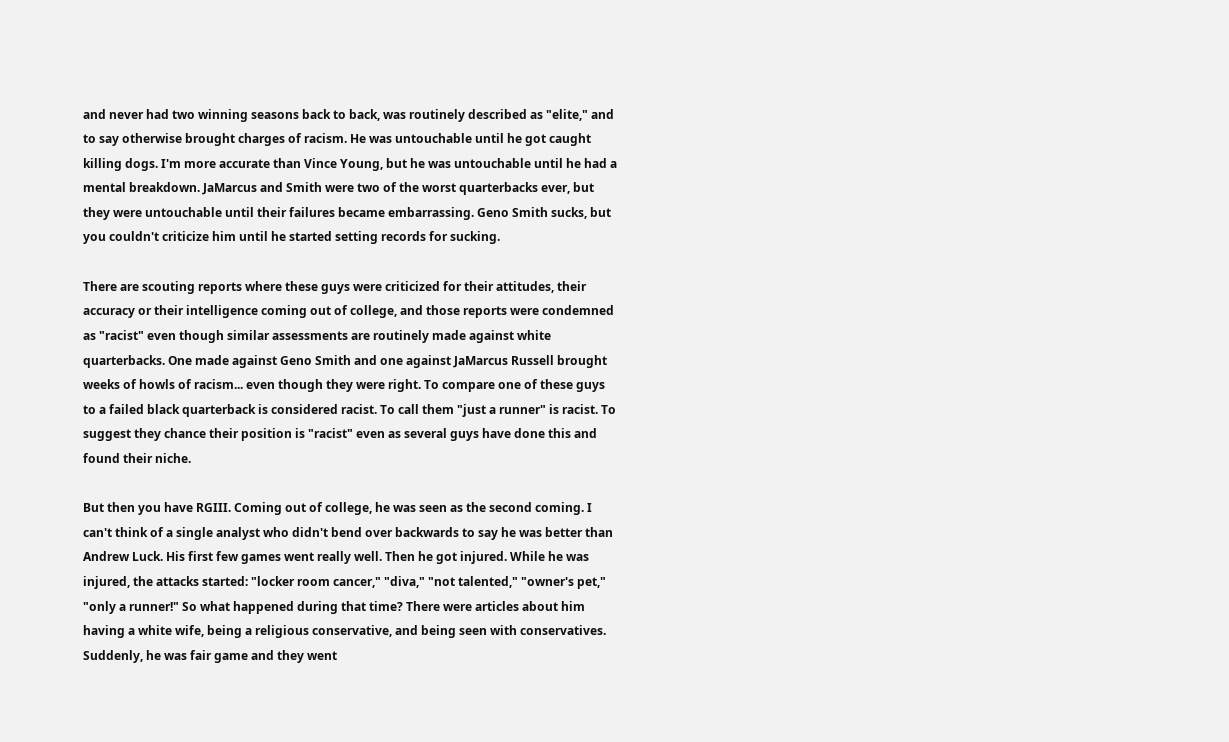and never had two winning seasons back to back, was routinely described as "elite," and to say otherwise brought charges of racism. He was untouchable until he got caught killing dogs. I'm more accurate than Vince Young, but he was untouchable until he had a mental breakdown. JaMarcus and Smith were two of the worst quarterbacks ever, but they were untouchable until their failures became embarrassing. Geno Smith sucks, but you couldn't criticize him until he started setting records for sucking.

There are scouting reports where these guys were criticized for their attitudes, their accuracy or their intelligence coming out of college, and those reports were condemned as "racist" even though similar assessments are routinely made against white quarterbacks. One made against Geno Smith and one against JaMarcus Russell brought weeks of howls of racism... even though they were right. To compare one of these guys to a failed black quarterback is considered racist. To call them "just a runner" is racist. To suggest they chance their position is "racist" even as several guys have done this and found their niche.

But then you have RGIII. Coming out of college, he was seen as the second coming. I can't think of a single analyst who didn't bend over backwards to say he was better than Andrew Luck. His first few games went really well. Then he got injured. While he was injured, the attacks started: "locker room cancer," "diva," "not talented," "owner's pet," "only a runner!" So what happened during that time? There were articles about him having a white wife, being a religious conservative, and being seen with conservatives. Suddenly, he was fair game and they went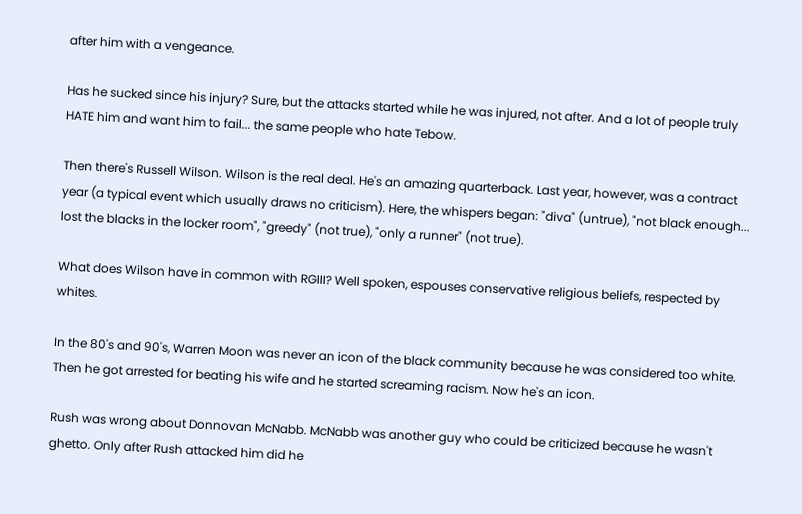after him with a vengeance.

Has he sucked since his injury? Sure, but the attacks started while he was injured, not after. And a lot of people truly HATE him and want him to fail... the same people who hate Tebow.

Then there's Russell Wilson. Wilson is the real deal. He's an amazing quarterback. Last year, however, was a contract year (a typical event which usually draws no criticism). Here, the whispers began: "diva" (untrue), "not black enough... lost the blacks in the locker room", "greedy" (not true), "only a runner" (not true).

What does Wilson have in common with RGIII? Well spoken, espouses conservative religious beliefs, respected by whites.

In the 80's and 90's, Warren Moon was never an icon of the black community because he was considered too white. Then he got arrested for beating his wife and he started screaming racism. Now he's an icon.

Rush was wrong about Donnovan McNabb. McNabb was another guy who could be criticized because he wasn't ghetto. Only after Rush attacked him did he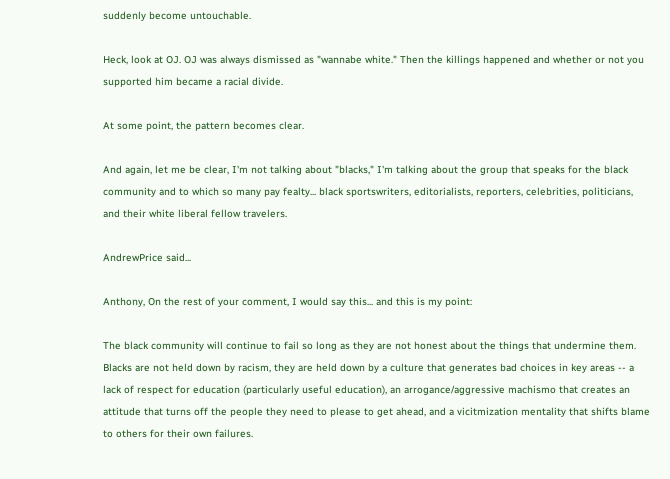suddenly become untouchable.

Heck, look at OJ. OJ was always dismissed as "wannabe white." Then the killings happened and whether or not you supported him became a racial divide.

At some point, the pattern becomes clear.

And again, let me be clear, I'm not talking about "blacks," I'm talking about the group that speaks for the black community and to which so many pay fealty... black sportswriters, editorialists, reporters, celebrities, politicians, and their white liberal fellow travelers.

AndrewPrice said...

Anthony, On the rest of your comment, I would say this... and this is my point:

The black community will continue to fail so long as they are not honest about the things that undermine them. Blacks are not held down by racism, they are held down by a culture that generates bad choices in key areas -- a lack of respect for education (particularly useful education), an arrogance/aggressive machismo that creates an attitude that turns off the people they need to please to get ahead, and a vicitmization mentality that shifts blame to others for their own failures.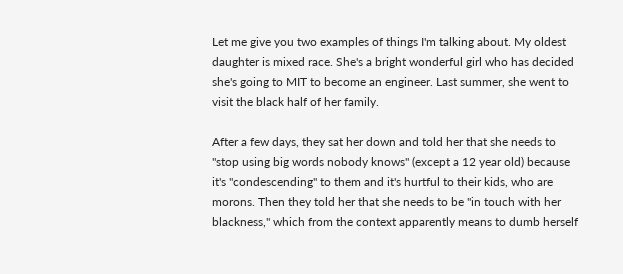Let me give you two examples of things I'm talking about. My oldest daughter is mixed race. She's a bright wonderful girl who has decided she's going to MIT to become an engineer. Last summer, she went to visit the black half of her family.

After a few days, they sat her down and told her that she needs to "stop using big words nobody knows" (except a 12 year old) because it's "condescending" to them and it's hurtful to their kids, who are morons. Then they told her that she needs to be "in touch with her blackness," which from the context apparently means to dumb herself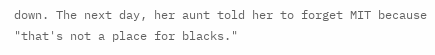down. The next day, her aunt told her to forget MIT because "that's not a place for blacks."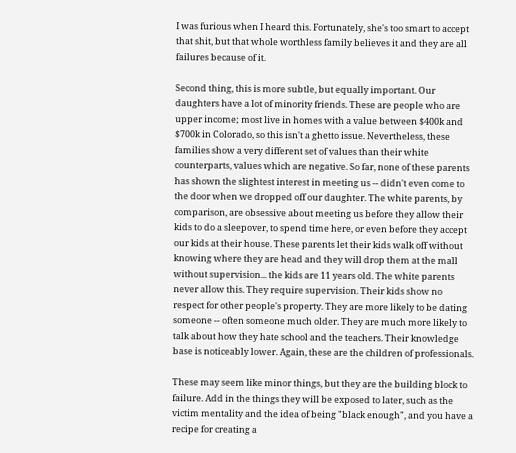I was furious when I heard this. Fortunately, she's too smart to accept that shit, but that whole worthless family believes it and they are all failures because of it.

Second thing, this is more subtle, but equally important. Our daughters have a lot of minority friends. These are people who are upper income; most live in homes with a value between $400k and $700k in Colorado, so this isn't a ghetto issue. Nevertheless, these families show a very different set of values than their white counterparts, values which are negative. So far, none of these parents has shown the slightest interest in meeting us -- didn't even come to the door when we dropped off our daughter. The white parents, by comparison, are obsessive about meeting us before they allow their kids to do a sleepover, to spend time here, or even before they accept our kids at their house. These parents let their kids walk off without knowing where they are head and they will drop them at the mall without supervision... the kids are 11 years old. The white parents never allow this. They require supervision. Their kids show no respect for other people's property. They are more likely to be dating someone -- often someone much older. They are much more likely to talk about how they hate school and the teachers. Their knowledge base is noticeably lower. Again, these are the children of professionals.

These may seem like minor things, but they are the building block to failure. Add in the things they will be exposed to later, such as the victim mentality and the idea of being "black enough", and you have a recipe for creating a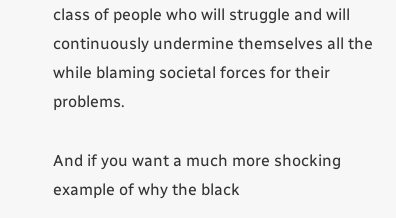class of people who will struggle and will continuously undermine themselves all the while blaming societal forces for their problems.

And if you want a much more shocking example of why the black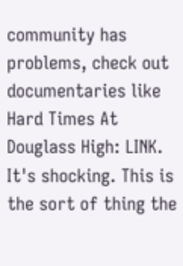community has problems, check out documentaries like Hard Times At Douglass High: LINK. It's shocking. This is the sort of thing the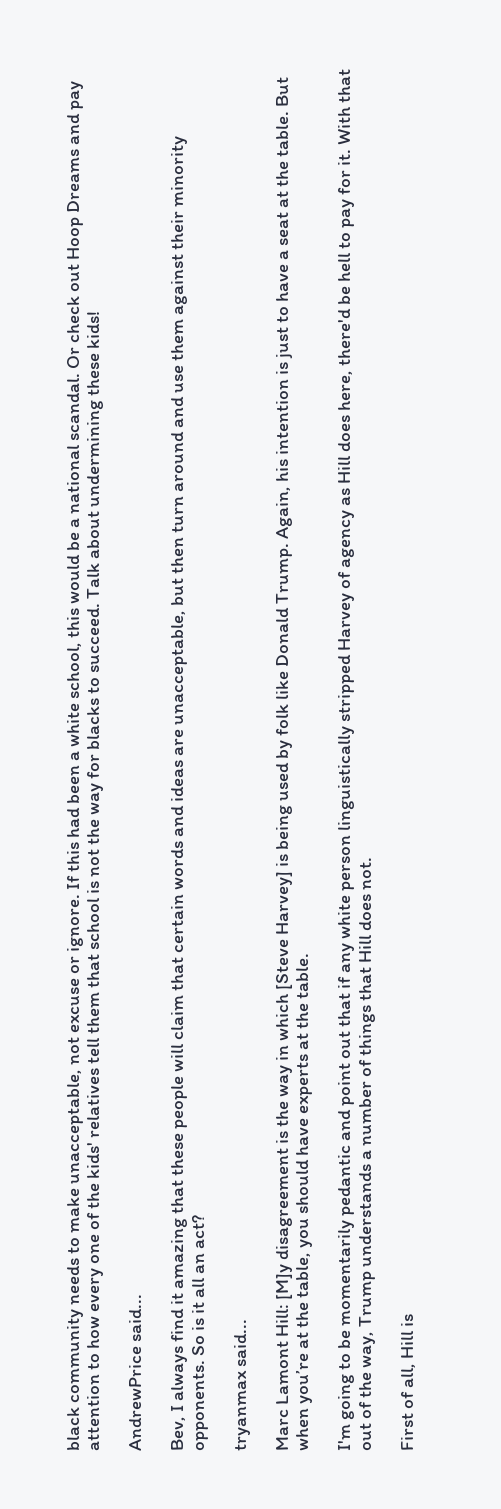black community needs to make unacceptable, not excuse or ignore. If this had been a white school, this would be a national scandal. Or check out Hoop Dreams and pay attention to how every one of the kids' relatives tell them that school is not the way for blacks to succeed. Talk about undermining these kids!

AndrewPrice said...

Bev, I always find it amazing that these people will claim that certain words and ideas are unacceptable, but then turn around and use them against their minority opponents. So is it all an act?

tryanmax said...

Marc Lamont Hill: [M]y disagreement is the way in which [Steve Harvey] is being used by folk like Donald Trump. Again, his intention is just to have a seat at the table. But when you’re at the table, you should have experts at the table.

I'm going to be momentarily pedantic and point out that if any white person linguistically stripped Harvey of agency as Hill does here, there'd be hell to pay for it. With that out of the way, Trump understands a number of things that Hill does not.

First of all, Hill is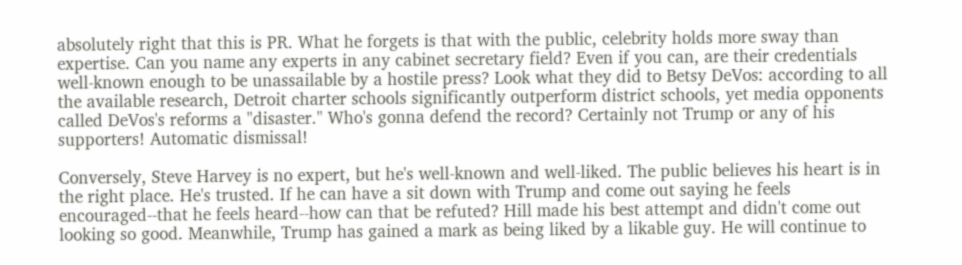absolutely right that this is PR. What he forgets is that with the public, celebrity holds more sway than expertise. Can you name any experts in any cabinet secretary field? Even if you can, are their credentials well-known enough to be unassailable by a hostile press? Look what they did to Betsy DeVos: according to all the available research, Detroit charter schools significantly outperform district schools, yet media opponents called DeVos's reforms a "disaster." Who's gonna defend the record? Certainly not Trump or any of his supporters! Automatic dismissal!

Conversely, Steve Harvey is no expert, but he's well-known and well-liked. The public believes his heart is in the right place. He's trusted. If he can have a sit down with Trump and come out saying he feels encouraged--that he feels heard--how can that be refuted? Hill made his best attempt and didn't come out looking so good. Meanwhile, Trump has gained a mark as being liked by a likable guy. He will continue to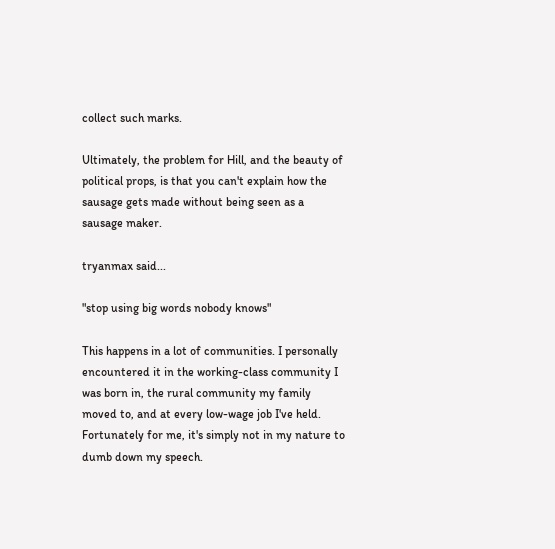collect such marks.

Ultimately, the problem for Hill, and the beauty of political props, is that you can't explain how the sausage gets made without being seen as a sausage maker.

tryanmax said...

"stop using big words nobody knows"

This happens in a lot of communities. I personally encountered it in the working-class community I was born in, the rural community my family moved to, and at every low-wage job I've held. Fortunately for me, it's simply not in my nature to dumb down my speech.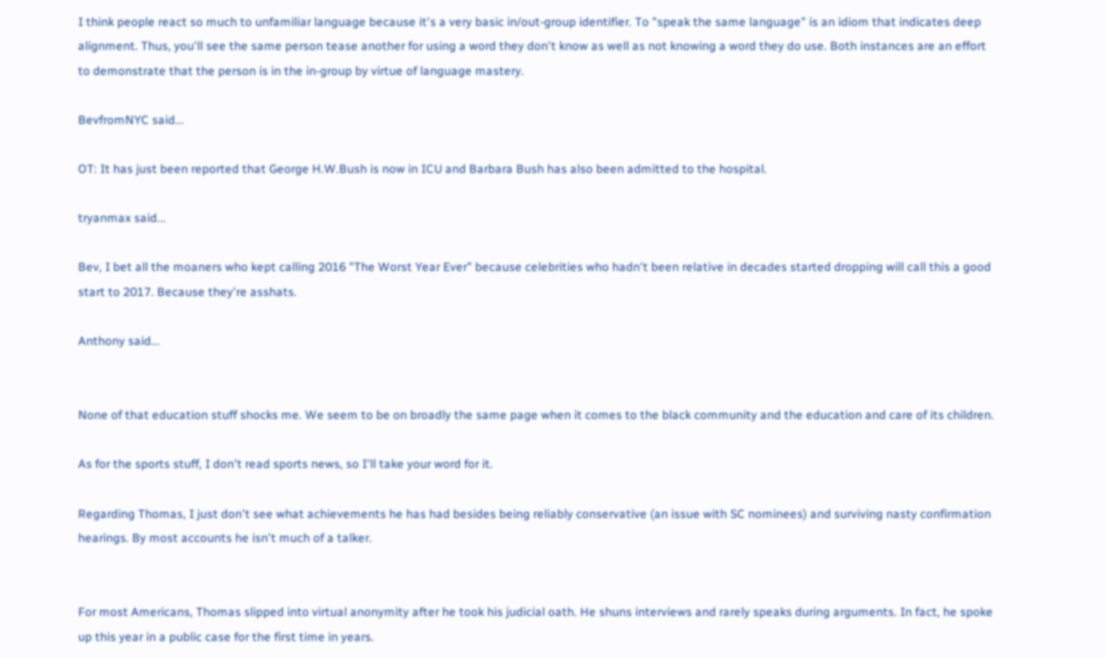I think people react so much to unfamiliar language because it's a very basic in/out-group identifier. To "speak the same language" is an idiom that indicates deep alignment. Thus, you'll see the same person tease another for using a word they don't know as well as not knowing a word they do use. Both instances are an effort to demonstrate that the person is in the in-group by virtue of language mastery.

BevfromNYC said...

OT: It has just been reported that George H.W.Bush is now in ICU and Barbara Bush has also been admitted to the hospital.

tryanmax said...

Bev, I bet all the moaners who kept calling 2016 "The Worst Year Ever" because celebrities who hadn't been relative in decades started dropping will call this a good start to 2017. Because they're asshats.

Anthony said...


None of that education stuff shocks me. We seem to be on broadly the same page when it comes to the black community and the education and care of its children.

As for the sports stuff, I don't read sports news, so I'll take your word for it.

Regarding Thomas, I just don't see what achievements he has had besides being reliably conservative (an issue with SC nominees) and surviving nasty confirmation hearings. By most accounts he isn't much of a talker.


For most Americans, Thomas slipped into virtual anonymity after he took his judicial oath. He shuns interviews and rarely speaks during arguments. In fact, he spoke up this year in a public case for the first time in years.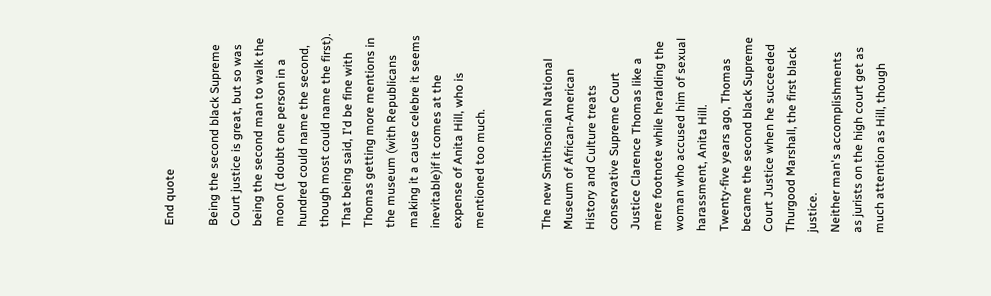End quote

Being the second black Supreme Court justice is great, but so was being the second man to walk the moon (I doubt one person in a hundred could name the second, though most could name the first). That being said, I'd be fine with Thomas getting more mentions in the museum (with Republicans making it a cause celebre it seems inevitable)if it comes at the expense of Anita Hill, who is mentioned too much.


The new Smithsonian National Museum of African-American History and Culture treats conservative Supreme Court Justice Clarence Thomas like a mere footnote while heralding the woman who accused him of sexual harassment, Anita Hill.
Twenty-five years ago, Thomas became the second black Supreme Court Justice when he succeeded Thurgood Marshall, the first black justice.
Neither man's accomplishments as jurists on the high court get as much attention as Hill, though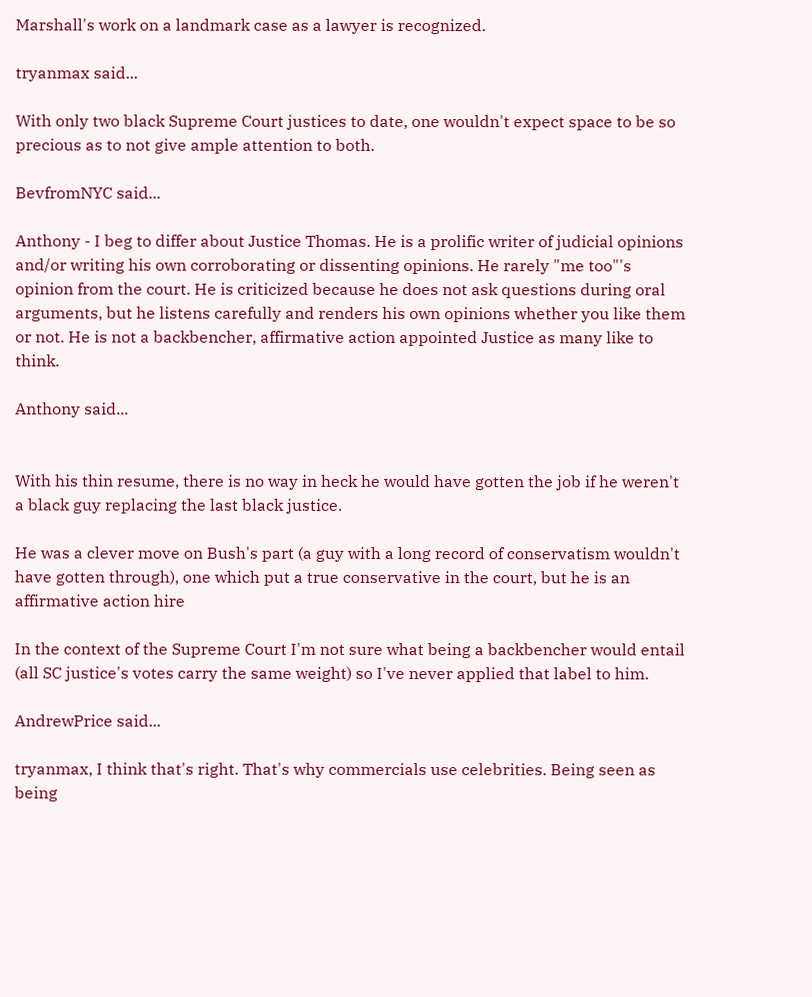Marshall's work on a landmark case as a lawyer is recognized.

tryanmax said...

With only two black Supreme Court justices to date, one wouldn't expect space to be so precious as to not give ample attention to both.

BevfromNYC said...

Anthony - I beg to differ about Justice Thomas. He is a prolific writer of judicial opinions and/or writing his own corroborating or dissenting opinions. He rarely "me too"'s opinion from the court. He is criticized because he does not ask questions during oral arguments, but he listens carefully and renders his own opinions whether you like them or not. He is not a backbencher, affirmative action appointed Justice as many like to think.

Anthony said...


With his thin resume, there is no way in heck he would have gotten the job if he weren't a black guy replacing the last black justice.

He was a clever move on Bush's part (a guy with a long record of conservatism wouldn't have gotten through), one which put a true conservative in the court, but he is an affirmative action hire

In the context of the Supreme Court I'm not sure what being a backbencher would entail (all SC justice's votes carry the same weight) so I've never applied that label to him.

AndrewPrice said...

tryanmax, I think that's right. That's why commercials use celebrities. Being seen as being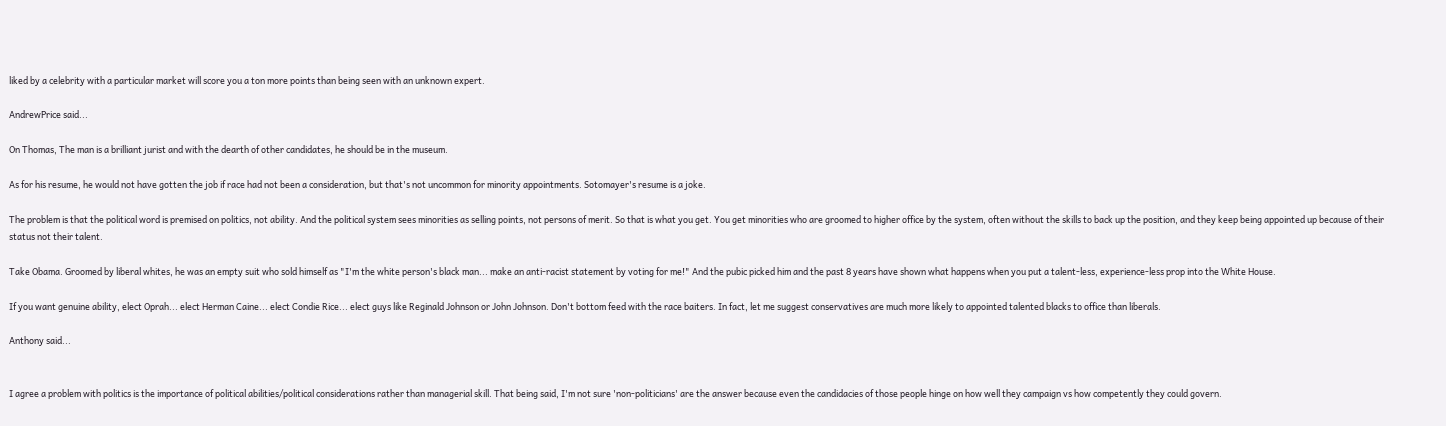liked by a celebrity with a particular market will score you a ton more points than being seen with an unknown expert.

AndrewPrice said...

On Thomas, The man is a brilliant jurist and with the dearth of other candidates, he should be in the museum.

As for his resume, he would not have gotten the job if race had not been a consideration, but that's not uncommon for minority appointments. Sotomayer's resume is a joke.

The problem is that the political word is premised on politics, not ability. And the political system sees minorities as selling points, not persons of merit. So that is what you get. You get minorities who are groomed to higher office by the system, often without the skills to back up the position, and they keep being appointed up because of their status not their talent.

Take Obama. Groomed by liberal whites, he was an empty suit who sold himself as "I'm the white person's black man... make an anti-racist statement by voting for me!" And the pubic picked him and the past 8 years have shown what happens when you put a talent-less, experience-less prop into the White House.

If you want genuine ability, elect Oprah... elect Herman Caine... elect Condie Rice... elect guys like Reginald Johnson or John Johnson. Don't bottom feed with the race baiters. In fact, let me suggest conservatives are much more likely to appointed talented blacks to office than liberals.

Anthony said...


I agree a problem with politics is the importance of political abilities/political considerations rather than managerial skill. That being said, I'm not sure 'non-politicians' are the answer because even the candidacies of those people hinge on how well they campaign vs how competently they could govern.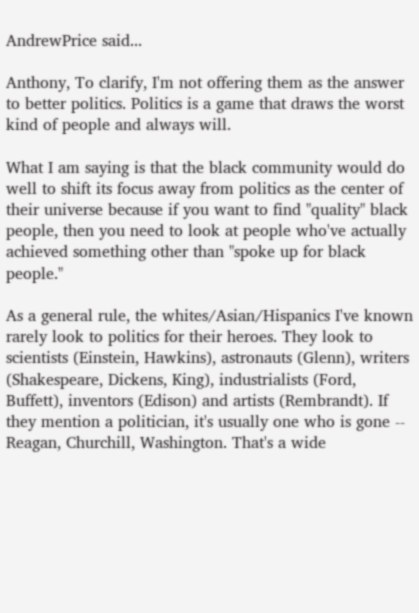AndrewPrice said...

Anthony, To clarify, I'm not offering them as the answer to better politics. Politics is a game that draws the worst kind of people and always will.

What I am saying is that the black community would do well to shift its focus away from politics as the center of their universe because if you want to find "quality" black people, then you need to look at people who've actually achieved something other than "spoke up for black people."

As a general rule, the whites/Asian/Hispanics I've known rarely look to politics for their heroes. They look to scientists (Einstein, Hawkins), astronauts (Glenn), writers (Shakespeare, Dickens, King), industrialists (Ford, Buffett), inventors (Edison) and artists (Rembrandt). If they mention a politician, it's usually one who is gone -- Reagan, Churchill, Washington. That's a wide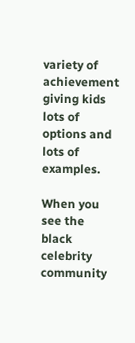variety of achievement giving kids lots of options and lots of examples.

When you see the black celebrity community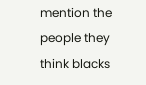mention the people they think blacks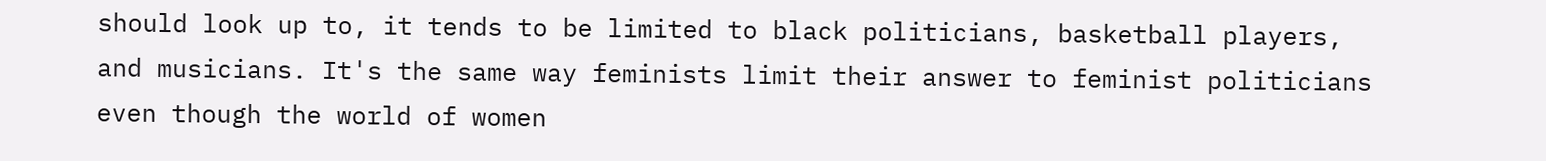should look up to, it tends to be limited to black politicians, basketball players, and musicians. It's the same way feminists limit their answer to feminist politicians even though the world of women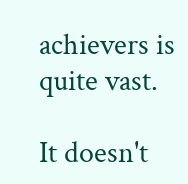achievers is quite vast.

It doesn't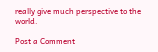really give much perspective to the world.

Post a Comment